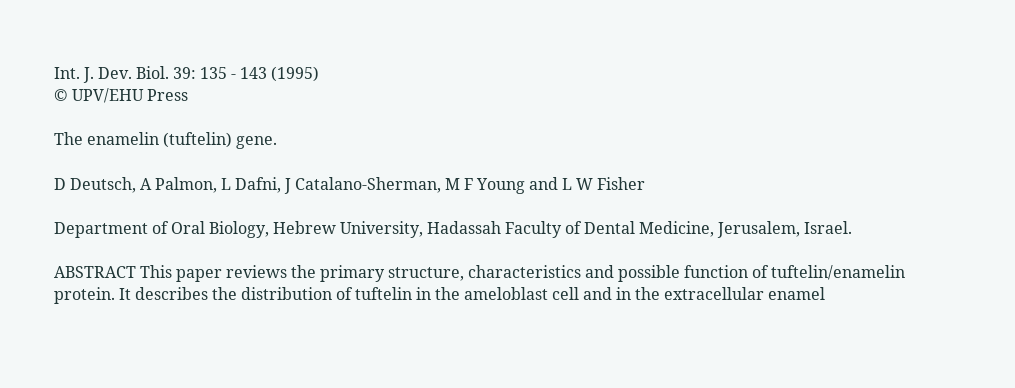Int. J. Dev. Biol. 39: 135 - 143 (1995)
© UPV/EHU Press

The enamelin (tuftelin) gene.

D Deutsch, A Palmon, L Dafni, J Catalano-Sherman, M F Young and L W Fisher

Department of Oral Biology, Hebrew University, Hadassah Faculty of Dental Medicine, Jerusalem, Israel.

ABSTRACT This paper reviews the primary structure, characteristics and possible function of tuftelin/enamelin protein. It describes the distribution of tuftelin in the ameloblast cell and in the extracellular enamel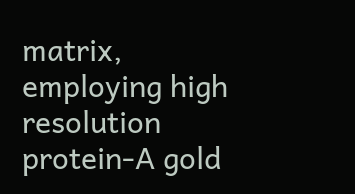matrix, employing high resolution protein-A gold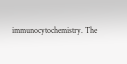immunocytochemistry. The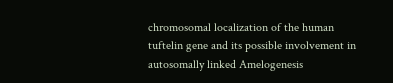chromosomal localization of the human tuftelin gene and its possible involvement in autosomally linked Amelogenesis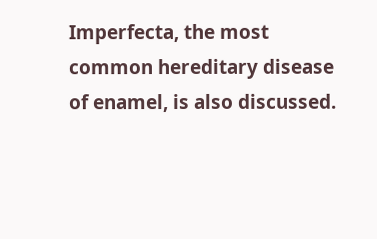Imperfecta, the most common hereditary disease of enamel, is also discussed.